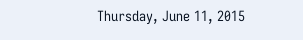Thursday, June 11, 2015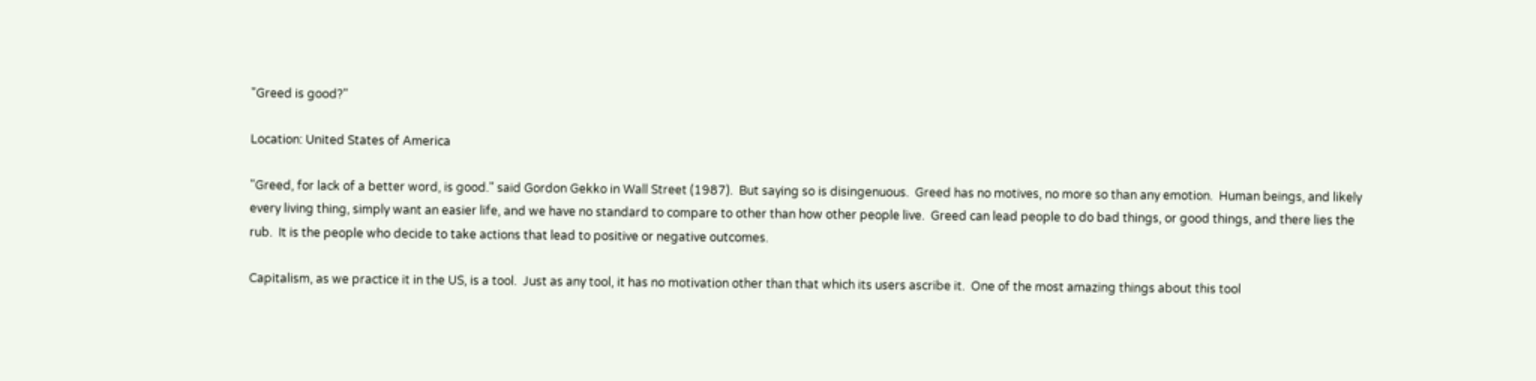"Greed is good?"

Location: United States of America

"Greed, for lack of a better word, is good." said Gordon Gekko in Wall Street (1987).  But saying so is disingenuous.  Greed has no motives, no more so than any emotion.  Human beings, and likely every living thing, simply want an easier life, and we have no standard to compare to other than how other people live.  Greed can lead people to do bad things, or good things, and there lies the rub.  It is the people who decide to take actions that lead to positive or negative outcomes.

Capitalism, as we practice it in the US, is a tool.  Just as any tool, it has no motivation other than that which its users ascribe it.  One of the most amazing things about this tool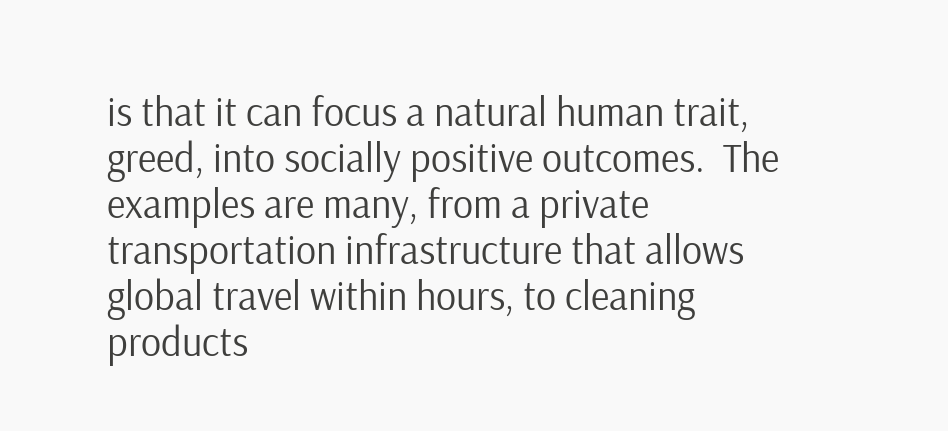is that it can focus a natural human trait, greed, into socially positive outcomes.  The examples are many, from a private transportation infrastructure that allows global travel within hours, to cleaning products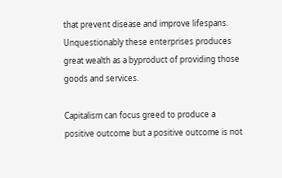that prevent disease and improve lifespans.  Unquestionably these enterprises produces great wealth as a byproduct of providing those goods and services.

Capitalism can focus greed to produce a positive outcome but a positive outcome is not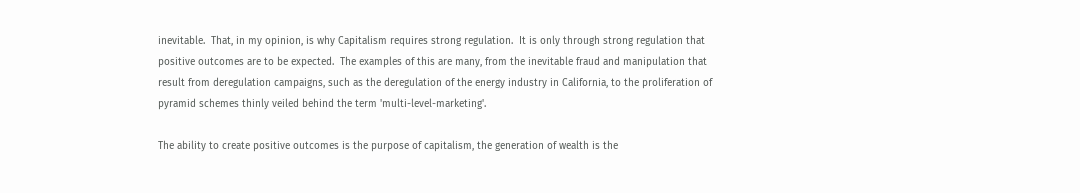inevitable.  That, in my opinion, is why Capitalism requires strong regulation.  It is only through strong regulation that positive outcomes are to be expected.  The examples of this are many, from the inevitable fraud and manipulation that result from deregulation campaigns, such as the deregulation of the energy industry in California, to the proliferation of pyramid schemes thinly veiled behind the term 'multi-level-marketing'.

The ability to create positive outcomes is the purpose of capitalism, the generation of wealth is the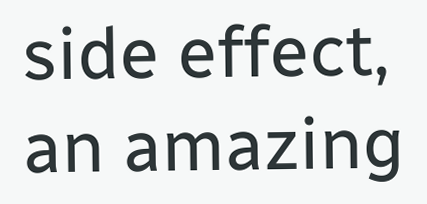side effect, an amazing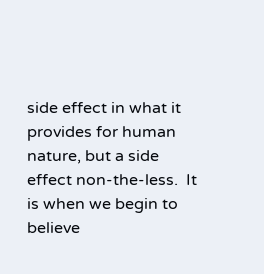side effect in what it provides for human nature, but a side effect non-the-less.  It is when we begin to believe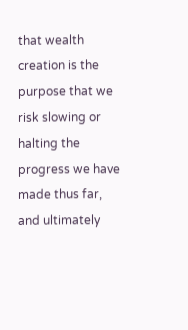that wealth creation is the purpose that we risk slowing or halting the progress we have made thus far, and ultimately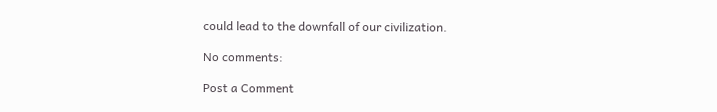could lead to the downfall of our civilization.

No comments:

Post a Comment